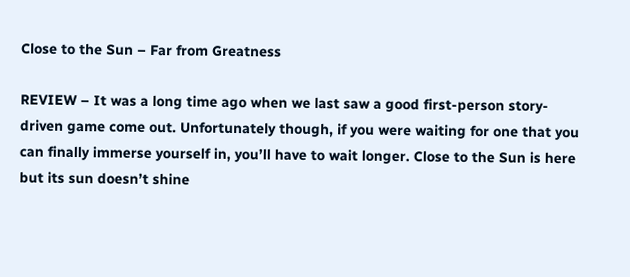Close to the Sun – Far from Greatness

REVIEW – It was a long time ago when we last saw a good first-person story-driven game come out. Unfortunately though, if you were waiting for one that you can finally immerse yourself in, you’ll have to wait longer. Close to the Sun is here but its sun doesn’t shine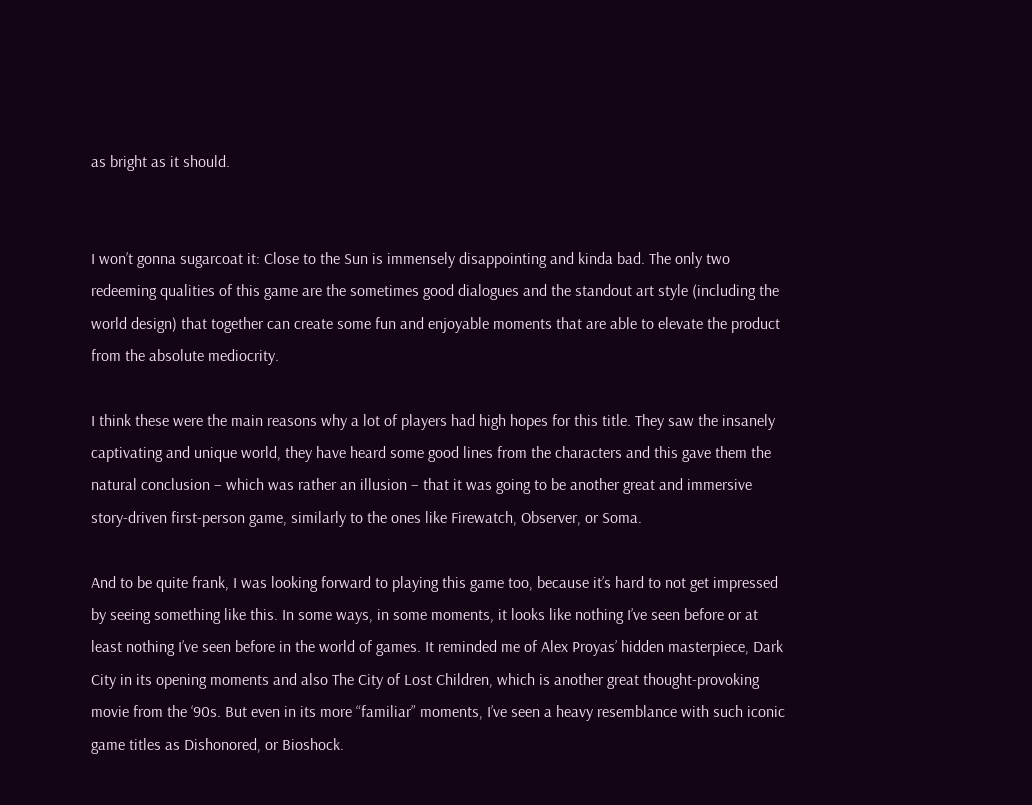as bright as it should.


I won’t gonna sugarcoat it: Close to the Sun is immensely disappointing and kinda bad. The only two redeeming qualities of this game are the sometimes good dialogues and the standout art style (including the world design) that together can create some fun and enjoyable moments that are able to elevate the product from the absolute mediocrity.

I think these were the main reasons why a lot of players had high hopes for this title. They saw the insanely captivating and unique world, they have heard some good lines from the characters and this gave them the natural conclusion – which was rather an illusion – that it was going to be another great and immersive story-driven first-person game, similarly to the ones like Firewatch, Observer, or Soma.

And to be quite frank, I was looking forward to playing this game too, because it’s hard to not get impressed by seeing something like this. In some ways, in some moments, it looks like nothing I’ve seen before or at least nothing I’ve seen before in the world of games. It reminded me of Alex Proyas’ hidden masterpiece, Dark City in its opening moments and also The City of Lost Children, which is another great thought-provoking movie from the ‘90s. But even in its more “familiar” moments, I’ve seen a heavy resemblance with such iconic game titles as Dishonored, or Bioshock.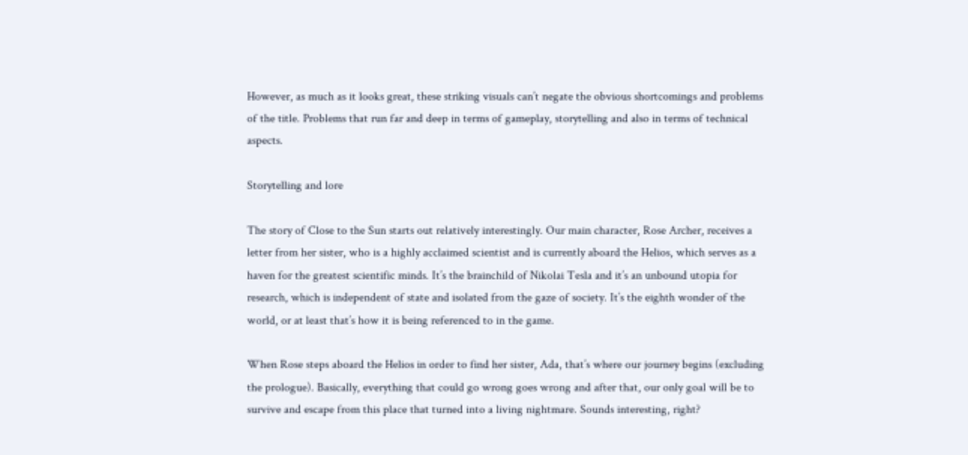However, as much as it looks great, these striking visuals can’t negate the obvious shortcomings and problems of the title. Problems that run far and deep in terms of gameplay, storytelling and also in terms of technical aspects.

Storytelling and lore

The story of Close to the Sun starts out relatively interestingly. Our main character, Rose Archer, receives a letter from her sister, who is a highly acclaimed scientist and is currently aboard the Helios, which serves as a haven for the greatest scientific minds. It’s the brainchild of Nikolai Tesla and it’s an unbound utopia for research, which is independent of state and isolated from the gaze of society. It’s the eighth wonder of the world, or at least that’s how it is being referenced to in the game.

When Rose steps aboard the Helios in order to find her sister, Ada, that’s where our journey begins (excluding the prologue). Basically, everything that could go wrong goes wrong and after that, our only goal will be to survive and escape from this place that turned into a living nightmare. Sounds interesting, right?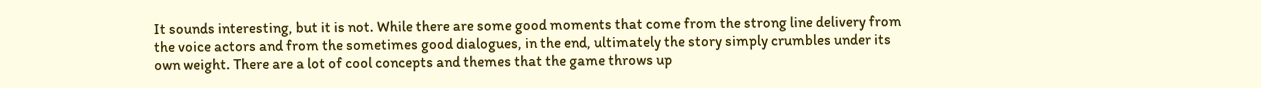It sounds interesting, but it is not. While there are some good moments that come from the strong line delivery from the voice actors and from the sometimes good dialogues, in the end, ultimately the story simply crumbles under its own weight. There are a lot of cool concepts and themes that the game throws up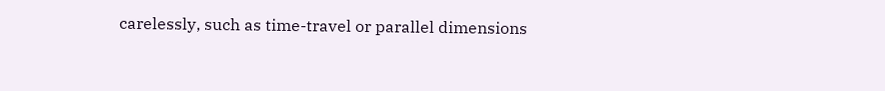carelessly, such as time-travel or parallel dimensions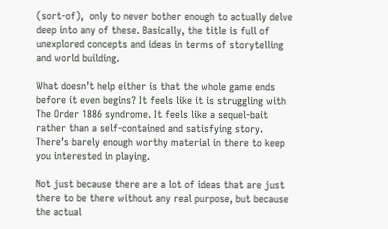(sort-of),  only to never bother enough to actually delve deep into any of these. Basically, the title is full of unexplored concepts and ideas in terms of storytelling and world building.

What doesn’t help either is that the whole game ends before it even begins? It feels like it is struggling with The Order 1886 syndrome. It feels like a sequel-bait rather than a self-contained and satisfying story. There’s barely enough worthy material in there to keep you interested in playing.

Not just because there are a lot of ideas that are just there to be there without any real purpose, but because the actual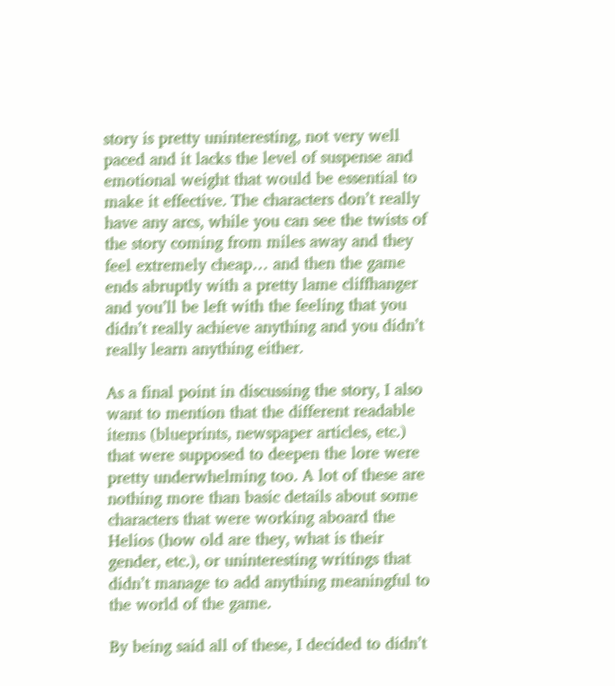story is pretty uninteresting, not very well paced and it lacks the level of suspense and emotional weight that would be essential to make it effective. The characters don’t really have any arcs, while you can see the twists of the story coming from miles away and they feel extremely cheap… and then the game ends abruptly with a pretty lame cliffhanger and you’ll be left with the feeling that you didn’t really achieve anything and you didn’t really learn anything either.

As a final point in discussing the story, I also want to mention that the different readable items (blueprints, newspaper articles, etc.) that were supposed to deepen the lore were pretty underwhelming too. A lot of these are nothing more than basic details about some characters that were working aboard the Helios (how old are they, what is their gender, etc.), or uninteresting writings that didn’t manage to add anything meaningful to the world of the game.

By being said all of these, I decided to didn’t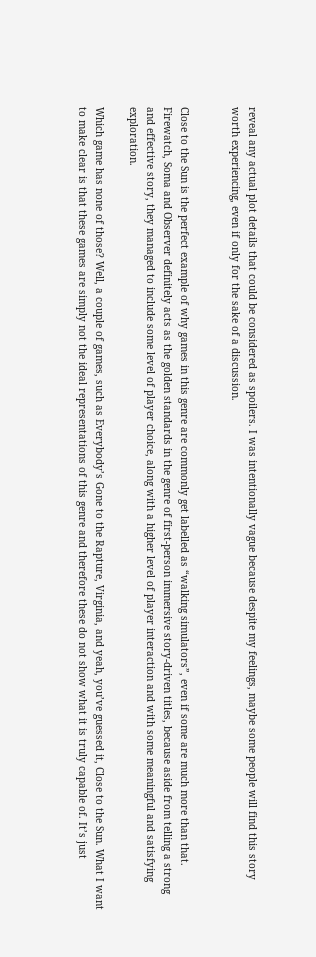reveal any actual plot details that could be considered as spoilers. I was intentionally vague because despite my feelings, maybe some people will find this story worth experiencing, even if only for the sake of a discussion.


Close to the Sun is the perfect example of why games in this genre are commonly get labelled as “walking simulators”, even if some are much more than that.  Firewatch, Soma and Observer definitely acts as the golden standards in the genre of first-person immersive story-driven titles, because aside from telling a strong and effective story, they managed to include some level of player choice, along with a higher level of player interaction and with some meaningful and satisfying exploration.

Which game has none of those? Well, a couple of games, such as Everybody’s Gone to the Rapture, Virginia, and yeah, you’ve guessed it, Close to the Sun. What I want to make clear is that these games are simply not the ideal representations of this genre and therefore these do not show what it is truly capable of. It’s just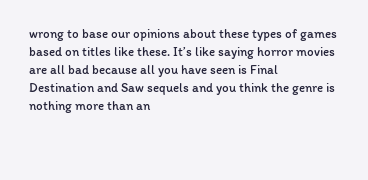wrong to base our opinions about these types of games based on titles like these. It’s like saying horror movies are all bad because all you have seen is Final Destination and Saw sequels and you think the genre is nothing more than an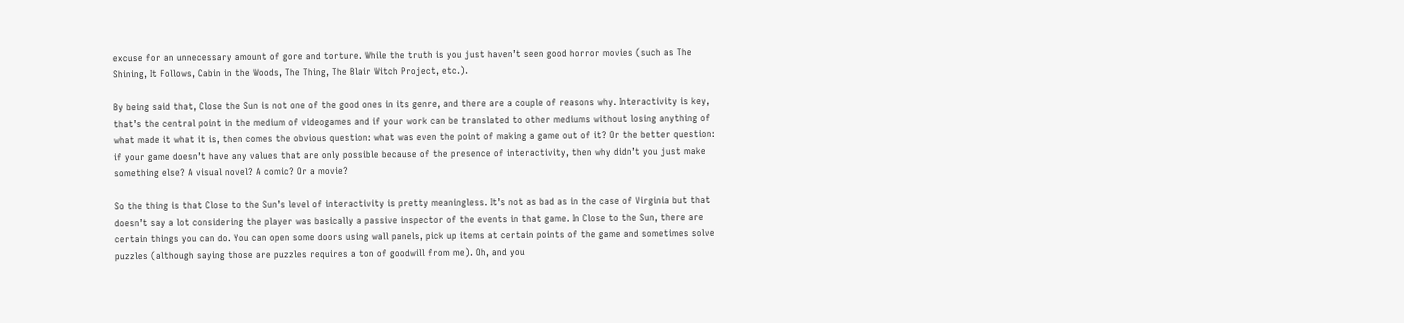excuse for an unnecessary amount of gore and torture. While the truth is you just haven’t seen good horror movies (such as The Shining, It Follows, Cabin in the Woods, The Thing, The Blair Witch Project, etc.).

By being said that, Close the Sun is not one of the good ones in its genre, and there are a couple of reasons why. Interactivity is key, that’s the central point in the medium of videogames and if your work can be translated to other mediums without losing anything of what made it what it is, then comes the obvious question: what was even the point of making a game out of it? Or the better question: if your game doesn’t have any values that are only possible because of the presence of interactivity, then why didn’t you just make something else? A visual novel? A comic? Or a movie?

So the thing is that Close to the Sun’s level of interactivity is pretty meaningless. It’s not as bad as in the case of Virginia but that doesn’t say a lot considering the player was basically a passive inspector of the events in that game. In Close to the Sun, there are certain things you can do. You can open some doors using wall panels, pick up items at certain points of the game and sometimes solve puzzles (although saying those are puzzles requires a ton of goodwill from me). Oh, and you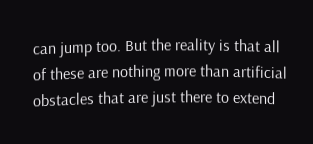can jump too. But the reality is that all of these are nothing more than artificial obstacles that are just there to extend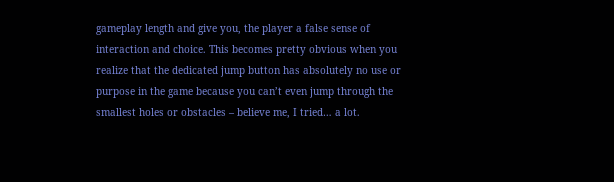gameplay length and give you, the player a false sense of interaction and choice. This becomes pretty obvious when you realize that the dedicated jump button has absolutely no use or purpose in the game because you can’t even jump through the smallest holes or obstacles – believe me, I tried… a lot.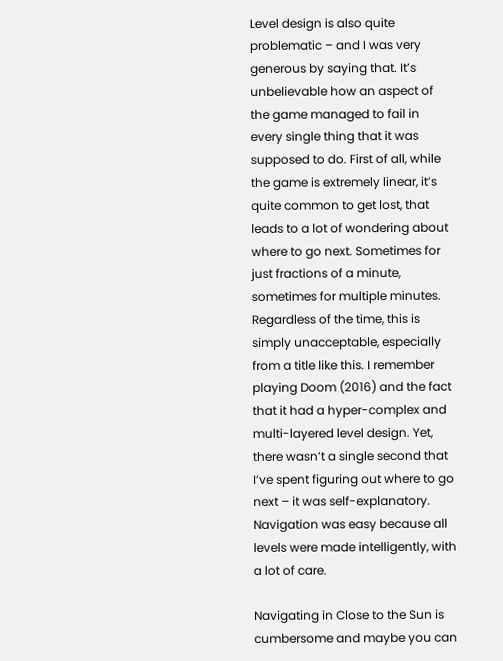Level design is also quite problematic – and I was very generous by saying that. It’s unbelievable how an aspect of the game managed to fail in every single thing that it was supposed to do. First of all, while the game is extremely linear, it’s quite common to get lost, that leads to a lot of wondering about where to go next. Sometimes for just fractions of a minute, sometimes for multiple minutes. Regardless of the time, this is simply unacceptable, especially from a title like this. I remember playing Doom (2016) and the fact that it had a hyper-complex and multi-layered level design. Yet, there wasn’t a single second that I’ve spent figuring out where to go next – it was self-explanatory. Navigation was easy because all levels were made intelligently, with a lot of care.

Navigating in Close to the Sun is cumbersome and maybe you can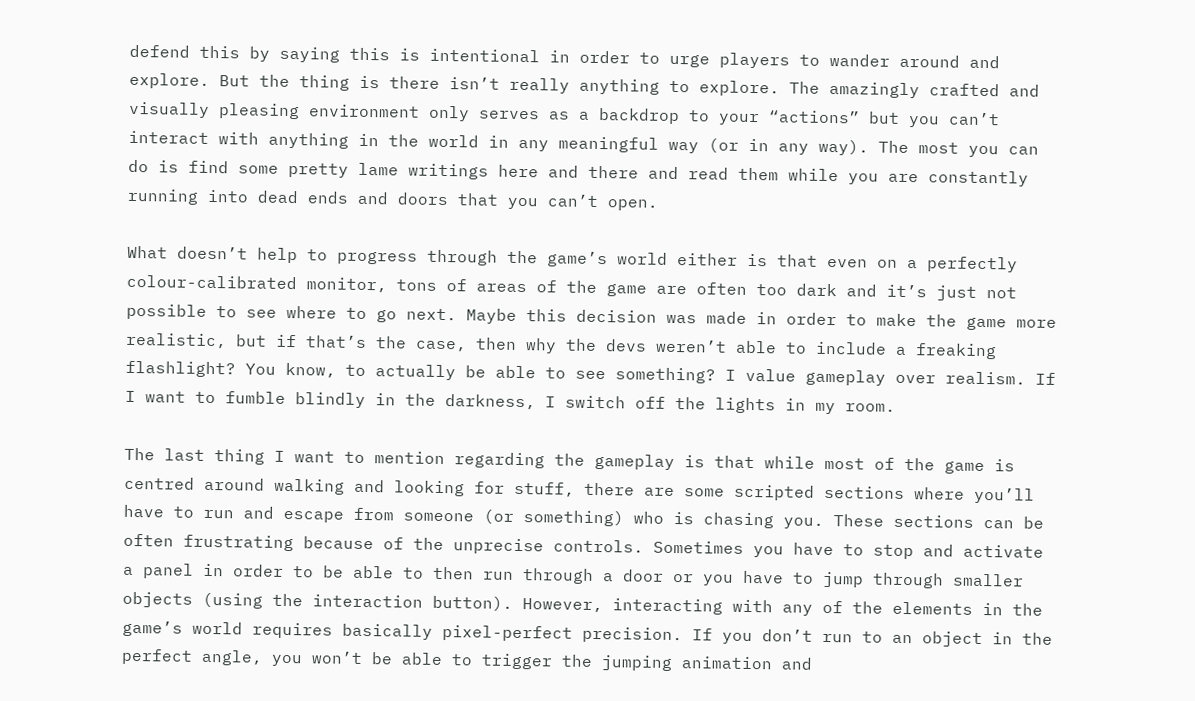defend this by saying this is intentional in order to urge players to wander around and explore. But the thing is there isn’t really anything to explore. The amazingly crafted and visually pleasing environment only serves as a backdrop to your “actions” but you can’t interact with anything in the world in any meaningful way (or in any way). The most you can do is find some pretty lame writings here and there and read them while you are constantly running into dead ends and doors that you can’t open.

What doesn’t help to progress through the game’s world either is that even on a perfectly colour-calibrated monitor, tons of areas of the game are often too dark and it’s just not possible to see where to go next. Maybe this decision was made in order to make the game more realistic, but if that’s the case, then why the devs weren’t able to include a freaking flashlight? You know, to actually be able to see something? I value gameplay over realism. If I want to fumble blindly in the darkness, I switch off the lights in my room.

The last thing I want to mention regarding the gameplay is that while most of the game is centred around walking and looking for stuff, there are some scripted sections where you’ll have to run and escape from someone (or something) who is chasing you. These sections can be often frustrating because of the unprecise controls. Sometimes you have to stop and activate a panel in order to be able to then run through a door or you have to jump through smaller objects (using the interaction button). However, interacting with any of the elements in the game’s world requires basically pixel-perfect precision. If you don’t run to an object in the perfect angle, you won’t be able to trigger the jumping animation and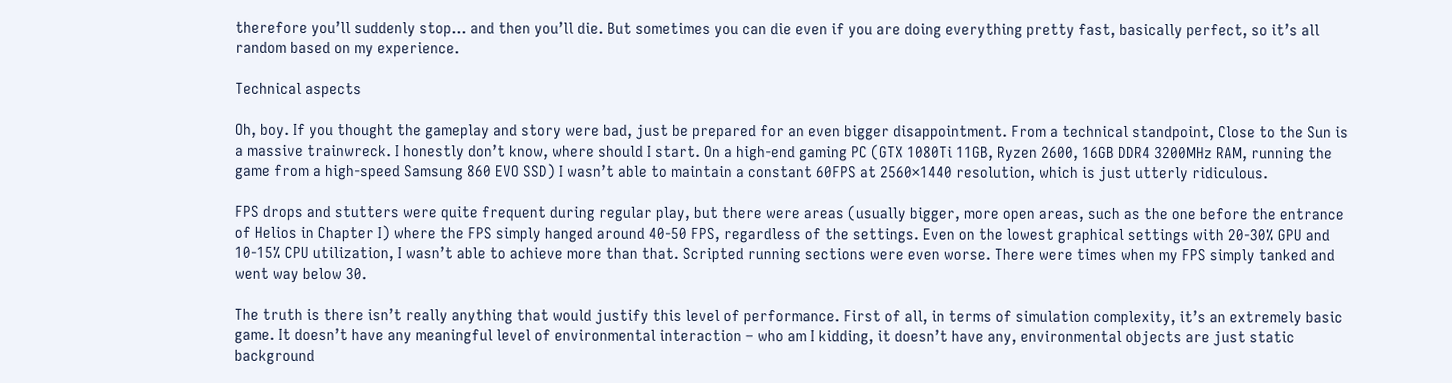therefore you’ll suddenly stop… and then you’ll die. But sometimes you can die even if you are doing everything pretty fast, basically perfect, so it’s all random based on my experience.

Technical aspects

Oh, boy. If you thought the gameplay and story were bad, just be prepared for an even bigger disappointment. From a technical standpoint, Close to the Sun is a massive trainwreck. I honestly don’t know, where should I start. On a high-end gaming PC (GTX 1080Ti 11GB, Ryzen 2600, 16GB DDR4 3200MHz RAM, running the game from a high-speed Samsung 860 EVO SSD) I wasn’t able to maintain a constant 60FPS at 2560×1440 resolution, which is just utterly ridiculous.

FPS drops and stutters were quite frequent during regular play, but there were areas (usually bigger, more open areas, such as the one before the entrance of Helios in Chapter I) where the FPS simply hanged around 40-50 FPS, regardless of the settings. Even on the lowest graphical settings with 20-30% GPU and 10-15% CPU utilization, I wasn’t able to achieve more than that. Scripted running sections were even worse. There were times when my FPS simply tanked and went way below 30.

The truth is there isn’t really anything that would justify this level of performance. First of all, in terms of simulation complexity, it’s an extremely basic game. It doesn’t have any meaningful level of environmental interaction – who am I kidding, it doesn’t have any, environmental objects are just static background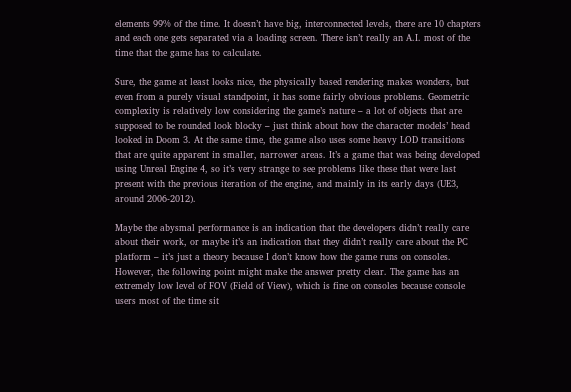elements 99% of the time. It doesn’t have big, interconnected levels, there are 10 chapters and each one gets separated via a loading screen. There isn’t really an A.I. most of the time that the game has to calculate.

Sure, the game at least looks nice, the physically based rendering makes wonders, but even from a purely visual standpoint, it has some fairly obvious problems. Geometric complexity is relatively low considering the game’s nature – a lot of objects that are supposed to be rounded look blocky – just think about how the character models’ head looked in Doom 3. At the same time, the game also uses some heavy LOD transitions that are quite apparent in smaller, narrower areas. It’s a game that was being developed using Unreal Engine 4, so it’s very strange to see problems like these that were last present with the previous iteration of the engine, and mainly in its early days (UE3, around 2006-2012).

Maybe the abysmal performance is an indication that the developers didn’t really care about their work, or maybe it’s an indication that they didn’t really care about the PC platform – it’s just a theory because I don’t know how the game runs on consoles. However, the following point might make the answer pretty clear. The game has an extremely low level of FOV (Field of View), which is fine on consoles because console users most of the time sit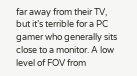far away from their TV, but it’s terrible for a PC gamer who generally sits close to a monitor. A low level of FOV from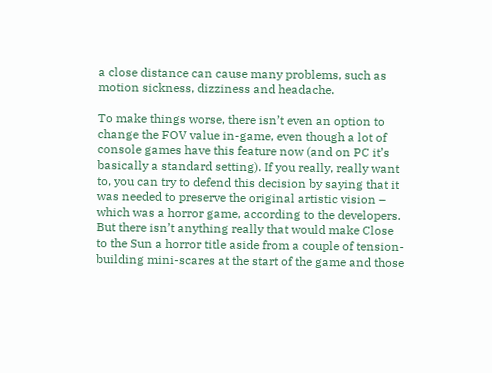a close distance can cause many problems, such as motion sickness, dizziness and headache.

To make things worse, there isn’t even an option to change the FOV value in-game, even though a lot of console games have this feature now (and on PC it’s basically a standard setting). If you really, really want to, you can try to defend this decision by saying that it was needed to preserve the original artistic vision – which was a horror game, according to the developers. But there isn’t anything really that would make Close to the Sun a horror title aside from a couple of tension-building mini-scares at the start of the game and those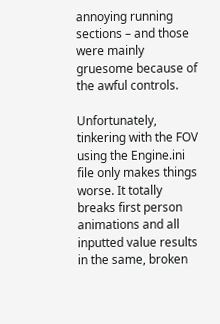annoying running sections – and those were mainly gruesome because of the awful controls.

Unfortunately, tinkering with the FOV using the Engine.ini file only makes things worse. It totally breaks first person animations and all inputted value results in the same, broken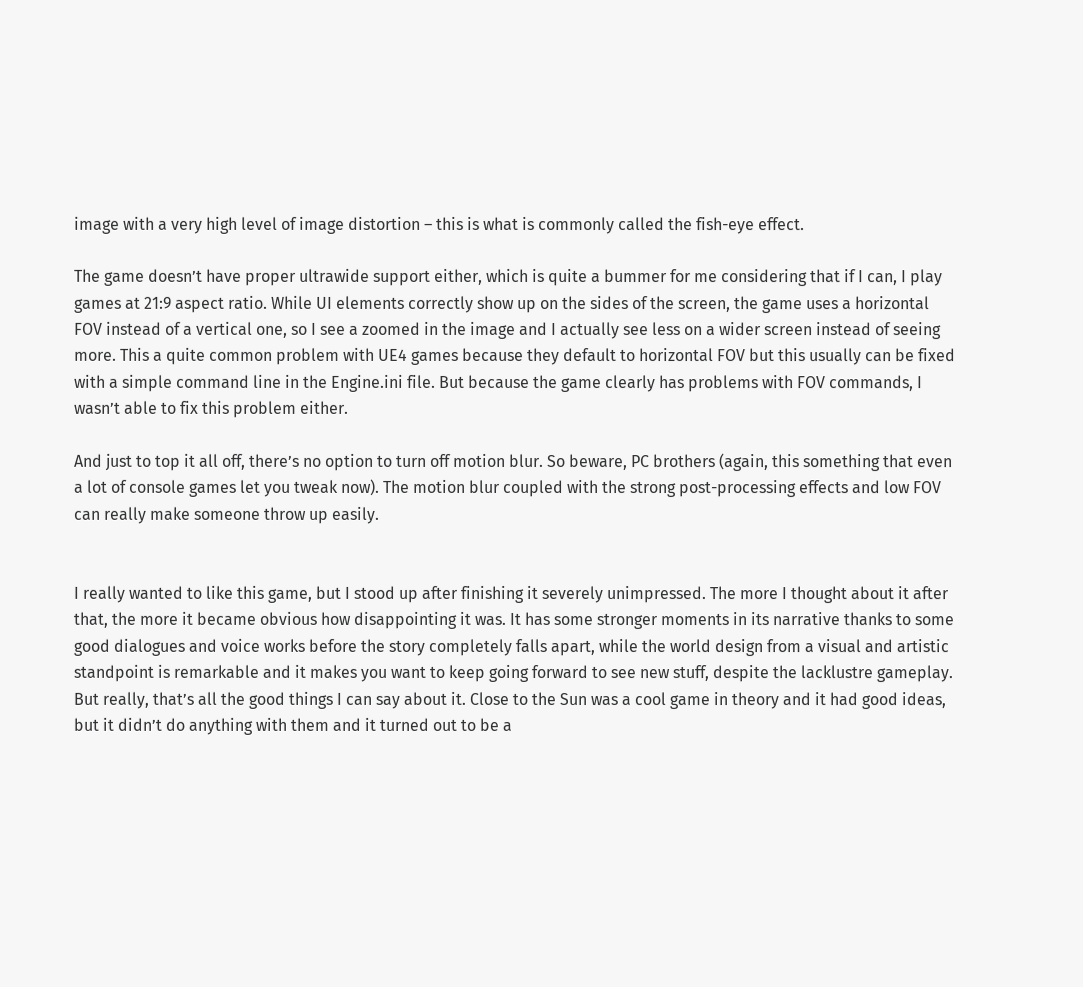image with a very high level of image distortion – this is what is commonly called the fish-eye effect.

The game doesn’t have proper ultrawide support either, which is quite a bummer for me considering that if I can, I play games at 21:9 aspect ratio. While UI elements correctly show up on the sides of the screen, the game uses a horizontal FOV instead of a vertical one, so I see a zoomed in the image and I actually see less on a wider screen instead of seeing more. This a quite common problem with UE4 games because they default to horizontal FOV but this usually can be fixed with a simple command line in the Engine.ini file. But because the game clearly has problems with FOV commands, I wasn’t able to fix this problem either.

And just to top it all off, there’s no option to turn off motion blur. So beware, PC brothers (again, this something that even a lot of console games let you tweak now). The motion blur coupled with the strong post-processing effects and low FOV can really make someone throw up easily.


I really wanted to like this game, but I stood up after finishing it severely unimpressed. The more I thought about it after that, the more it became obvious how disappointing it was. It has some stronger moments in its narrative thanks to some good dialogues and voice works before the story completely falls apart, while the world design from a visual and artistic standpoint is remarkable and it makes you want to keep going forward to see new stuff, despite the lacklustre gameplay. But really, that’s all the good things I can say about it. Close to the Sun was a cool game in theory and it had good ideas, but it didn’t do anything with them and it turned out to be a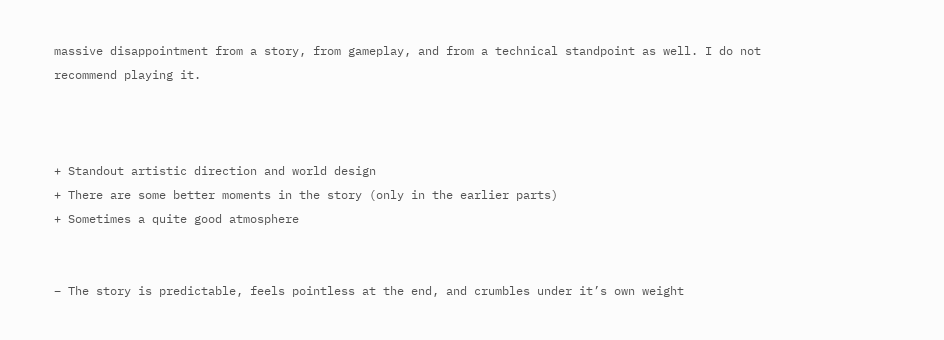massive disappointment from a story, from gameplay, and from a technical standpoint as well. I do not recommend playing it.



+ Standout artistic direction and world design
+ There are some better moments in the story (only in the earlier parts)
+ Sometimes a quite good atmosphere


– The story is predictable, feels pointless at the end, and crumbles under it’s own weight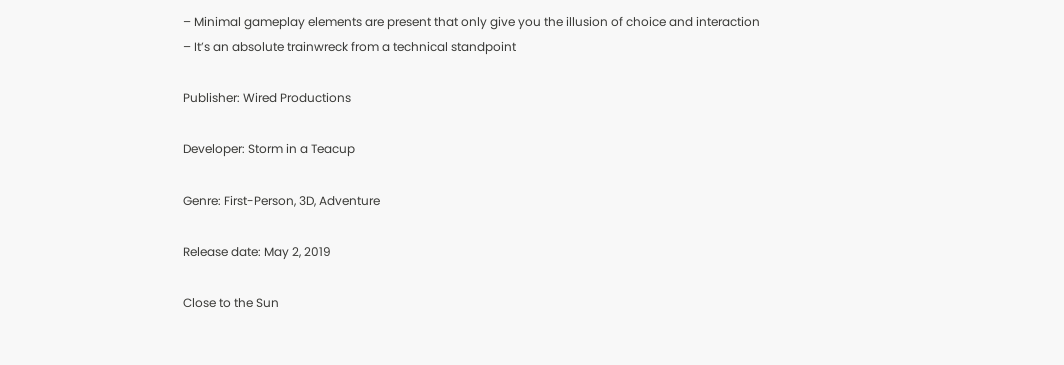– Minimal gameplay elements are present that only give you the illusion of choice and interaction
– It’s an absolute trainwreck from a technical standpoint

Publisher: Wired Productions

Developer: Storm in a Teacup

Genre: First-Person, 3D, Adventure

Release date: May 2, 2019

Close to the Sun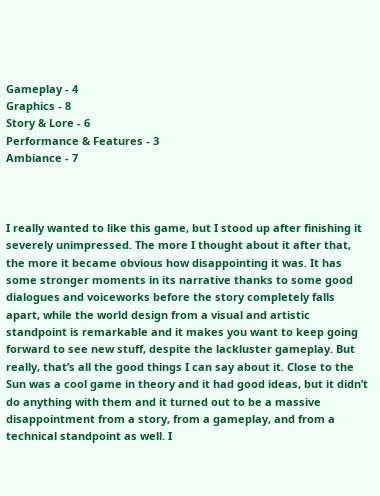Gameplay - 4
Graphics - 8
Story & Lore - 6
Performance & Features - 3
Ambiance - 7



I really wanted to like this game, but I stood up after finishing it severely unimpressed. The more I thought about it after that, the more it became obvious how disappointing it was. It has some stronger moments in its narrative thanks to some good dialogues and voiceworks before the story completely falls apart, while the world design from a visual and artistic standpoint is remarkable and it makes you want to keep going forward to see new stuff, despite the lackluster gameplay. But really, that’s all the good things I can say about it. Close to the Sun was a cool game in theory and it had good ideas, but it didn’t do anything with them and it turned out to be a massive disappointment from a story, from a gameplay, and from a technical standpoint as well. I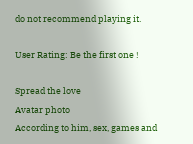do not recommend playing it.

User Rating: Be the first one !

Spread the love
Avatar photo
According to him, sex, games and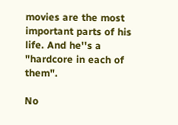movies are the most important parts of his life. And he''s a "hardcore in each of them".

No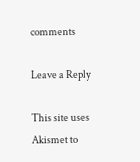comments

Leave a Reply

This site uses Akismet to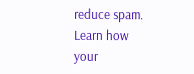reduce spam. Learn how your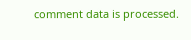comment data is processed.